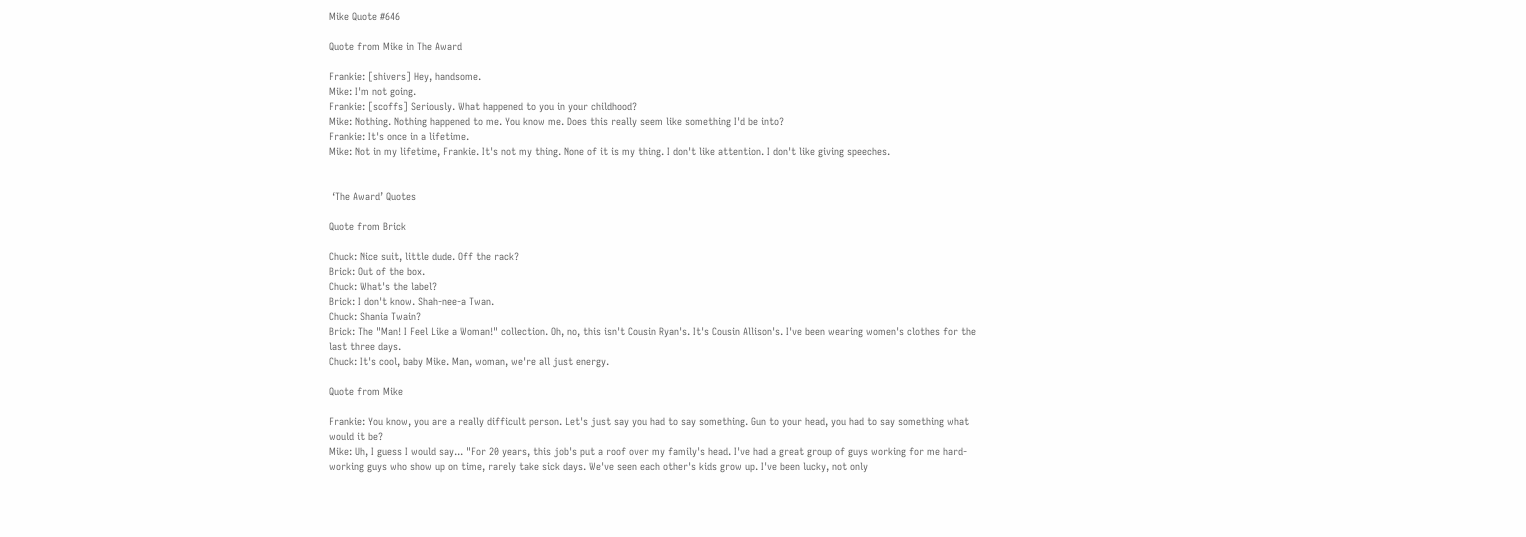Mike Quote #646

Quote from Mike in The Award

Frankie: [shivers] Hey, handsome.
Mike: I'm not going.
Frankie: [scoffs] Seriously. What happened to you in your childhood?
Mike: Nothing. Nothing happened to me. You know me. Does this really seem like something I'd be into?
Frankie: It's once in a lifetime.
Mike: Not in my lifetime, Frankie. It's not my thing. None of it is my thing. I don't like attention. I don't like giving speeches.


 ‘The Award’ Quotes

Quote from Brick

Chuck: Nice suit, little dude. Off the rack?
Brick: Out of the box.
Chuck: What's the label?
Brick: I don't know. Shah-nee-a Twan.
Chuck: Shania Twain?
Brick: The "Man! I Feel Like a Woman!" collection. Oh, no, this isn't Cousin Ryan's. It's Cousin Allison's. I've been wearing women's clothes for the last three days.
Chuck: It's cool, baby Mike. Man, woman, we're all just energy.

Quote from Mike

Frankie: You know, you are a really difficult person. Let's just say you had to say something. Gun to your head, you had to say something what would it be?
Mike: Uh, I guess I would say... "For 20 years, this job's put a roof over my family's head. I've had a great group of guys working for me hard-working guys who show up on time, rarely take sick days. We've seen each other's kids grow up. I've been lucky, not only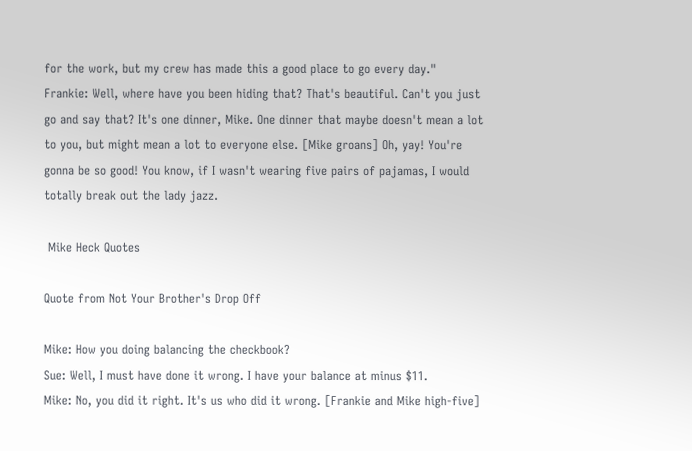for the work, but my crew has made this a good place to go every day."
Frankie: Well, where have you been hiding that? That's beautiful. Can't you just go and say that? It's one dinner, Mike. One dinner that maybe doesn't mean a lot to you, but might mean a lot to everyone else. [Mike groans] Oh, yay! You're gonna be so good! You know, if I wasn't wearing five pairs of pajamas, I would totally break out the lady jazz.

 Mike Heck Quotes

Quote from Not Your Brother's Drop Off

Mike: How you doing balancing the checkbook?
Sue: Well, I must have done it wrong. I have your balance at minus $11.
Mike: No, you did it right. It's us who did it wrong. [Frankie and Mike high-five]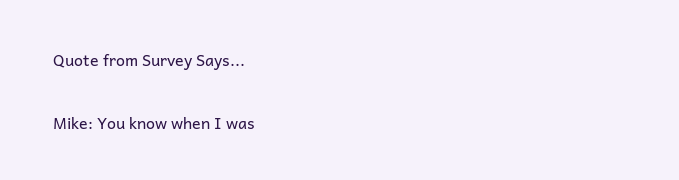Quote from Survey Says...

Mike: You know when I was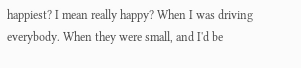happiest? I mean really happy? When I was driving everybody. When they were small, and I'd be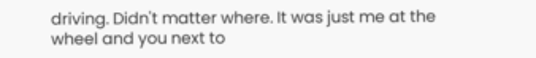driving. Didn't matter where. It was just me at the wheel and you next to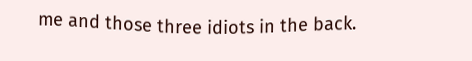me and those three idiots in the back.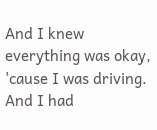And I knew everything was okay, 'cause I was driving. And I had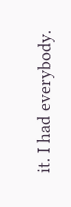it. I had everybody.